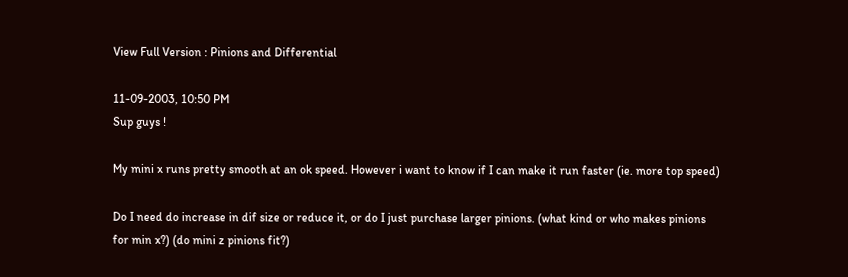View Full Version : Pinions and Differential

11-09-2003, 10:50 PM
Sup guys !

My mini x runs pretty smooth at an ok speed. However i want to know if I can make it run faster (ie. more top speed)

Do I need do increase in dif size or reduce it, or do I just purchase larger pinions. (what kind or who makes pinions for min x?) (do mini z pinions fit?)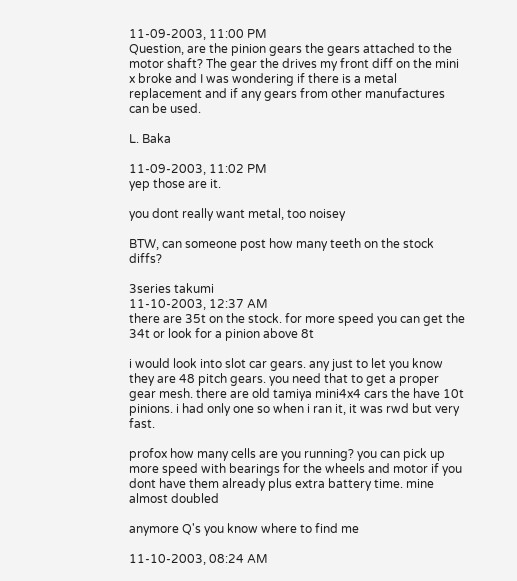11-09-2003, 11:00 PM
Question, are the pinion gears the gears attached to the motor shaft? The gear the drives my front diff on the mini x broke and I was wondering if there is a metal replacement and if any gears from other manufactures can be used.

L. Baka

11-09-2003, 11:02 PM
yep those are it.

you dont really want metal, too noisey

BTW, can someone post how many teeth on the stock diffs?

3series takumi
11-10-2003, 12:37 AM
there are 35t on the stock. for more speed you can get the 34t or look for a pinion above 8t

i would look into slot car gears. any just to let you know they are 48 pitch gears. you need that to get a proper gear mesh. there are old tamiya mini4x4 cars the have 10t pinions. i had only one so when i ran it, it was rwd but very fast.

profox how many cells are you running? you can pick up more speed with bearings for the wheels and motor if you dont have them already plus extra battery time. mine almost doubled

anymore Q's you know where to find me

11-10-2003, 08:24 AM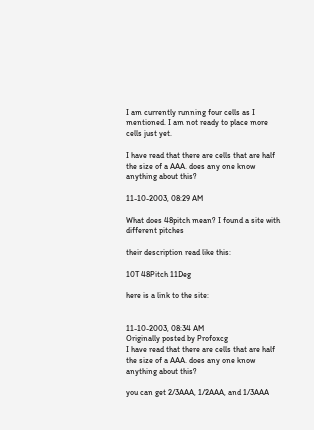I am currently running four cells as I mentioned. I am not ready to place more cells just yet.

I have read that there are cells that are half the size of a AAA. does any one know anything about this?

11-10-2003, 08:29 AM

What does 48pitch mean? I found a site with different pitches

their description read like this:

10T 48Pitch 11Deg

here is a link to the site:


11-10-2003, 08:34 AM
Originally posted by Profoxcg
I have read that there are cells that are half the size of a AAA. does any one know anything about this?

you can get 2/3AAA, 1/2AAA, and 1/3AAA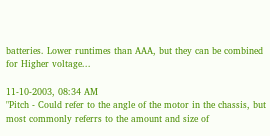batteries. Lower runtimes than AAA, but they can be combined for Higher voltage...

11-10-2003, 08:34 AM
"Pitch - Could refer to the angle of the motor in the chassis, but most commonly referrs to the amount and size of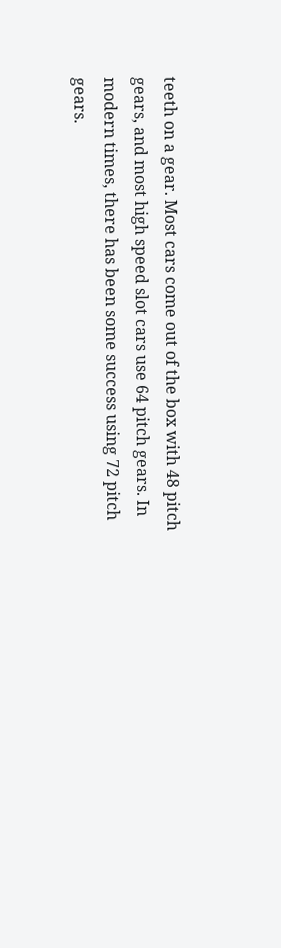teeth on a gear. Most cars come out of the box with 48 pitch gears, and most high speed slot cars use 64 pitch gears. In modern times, there has been some success using 72 pitch gears.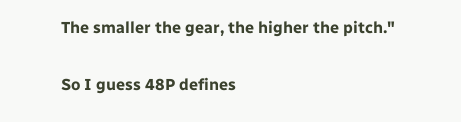The smaller the gear, the higher the pitch."

So I guess 48P defines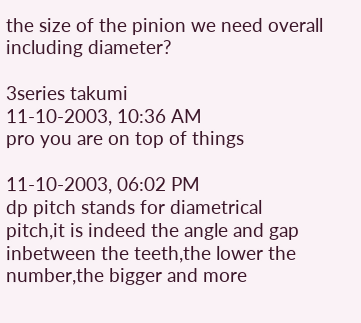the size of the pinion we need overall including diameter?

3series takumi
11-10-2003, 10:36 AM
pro you are on top of things

11-10-2003, 06:02 PM
dp pitch stands for diametrical pitch,it is indeed the angle and gap inbetween the teeth,the lower the number,the bigger and more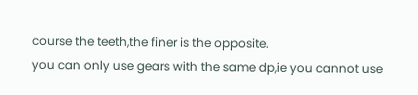course the teeth,the finer is the opposite.
you can only use gears with the same dp,ie you cannot use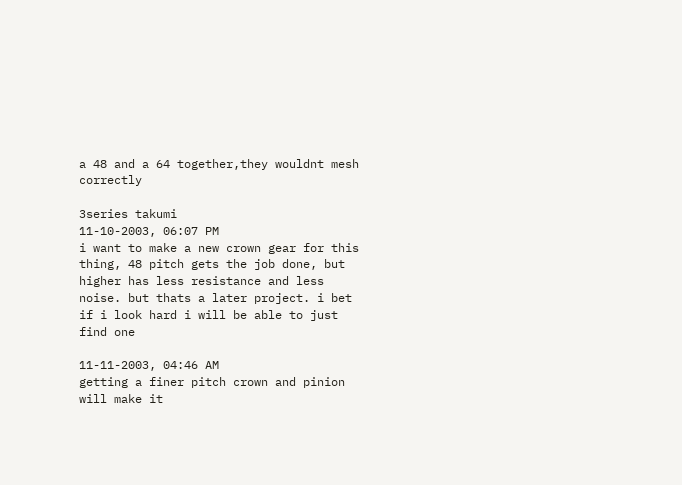a 48 and a 64 together,they wouldnt mesh correctly

3series takumi
11-10-2003, 06:07 PM
i want to make a new crown gear for this thing, 48 pitch gets the job done, but higher has less resistance and less noise. but thats a later project. i bet if i look hard i will be able to just find one

11-11-2003, 04:46 AM
getting a finer pitch crown and pinion will make it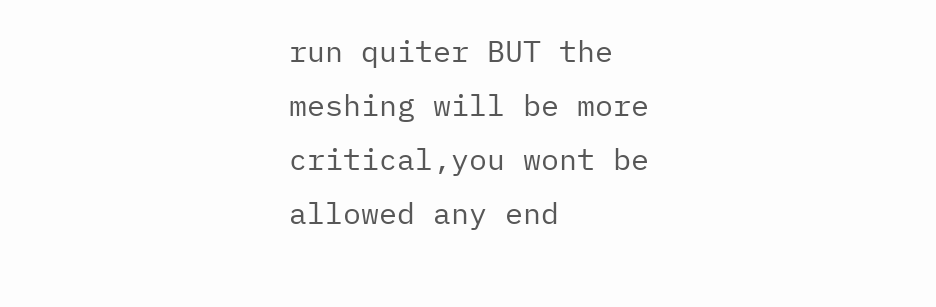run quiter BUT the meshing will be more critical,you wont be allowed any end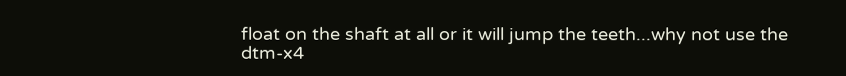float on the shaft at all or it will jump the teeth...why not use the dtm-x4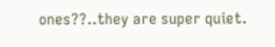ones??..they are super quiet.